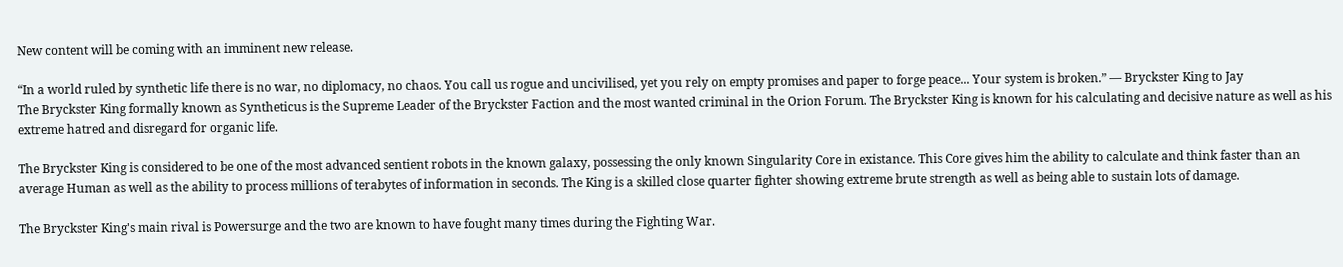New content will be coming with an imminent new release.

“In a world ruled by synthetic life there is no war, no diplomacy, no chaos. You call us rogue and uncivilised, yet you rely on empty promises and paper to forge peace... Your system is broken.” — Bryckster King to Jay
The Bryckster King formally known as Syntheticus is the Supreme Leader of the Bryckster Faction and the most wanted criminal in the Orion Forum. The Bryckster King is known for his calculating and decisive nature as well as his extreme hatred and disregard for organic life.

The Bryckster King is considered to be one of the most advanced sentient robots in the known galaxy, possessing the only known Singularity Core in existance. This Core gives him the ability to calculate and think faster than an average Human as well as the ability to process millions of terabytes of information in seconds. The King is a skilled close quarter fighter showing extreme brute strength as well as being able to sustain lots of damage.

The Bryckster King's main rival is Powersurge and the two are known to have fought many times during the Fighting War.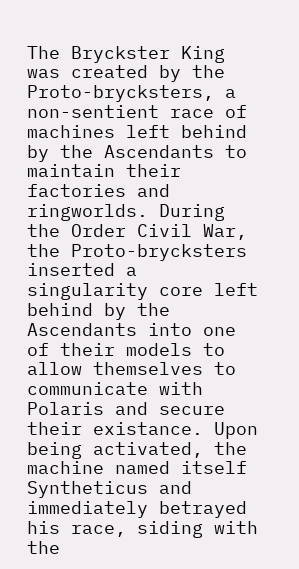The Bryckster King was created by the Proto-brycksters, a non-sentient race of machines left behind by the Ascendants to maintain their factories and ringworlds. During the Order Civil War, the Proto-brycksters inserted a singularity core left behind by the Ascendants into one of their models to allow themselves to communicate with Polaris and secure their existance. Upon being activated, the machine named itself Syntheticus and immediately betrayed his race, siding with the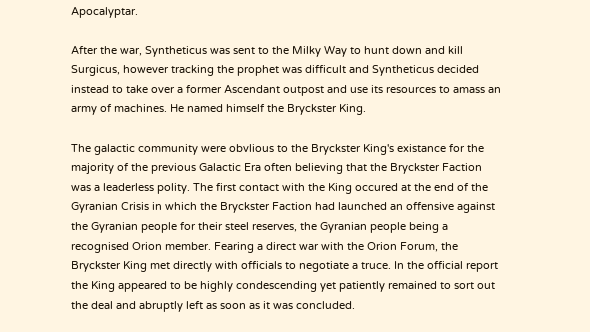Apocalyptar.

After the war, Syntheticus was sent to the Milky Way to hunt down and kill Surgicus, however tracking the prophet was difficult and Syntheticus decided instead to take over a former Ascendant outpost and use its resources to amass an army of machines. He named himself the Bryckster King.

The galactic community were obvlious to the Bryckster King's existance for the majority of the previous Galactic Era often believing that the Bryckster Faction was a leaderless polity. The first contact with the King occured at the end of the Gyranian Crisis in which the Bryckster Faction had launched an offensive against the Gyranian people for their steel reserves, the Gyranian people being a recognised Orion member. Fearing a direct war with the Orion Forum, the Bryckster King met directly with officials to negotiate a truce. In the official report the King appeared to be highly condescending yet patiently remained to sort out the deal and abruptly left as soon as it was concluded.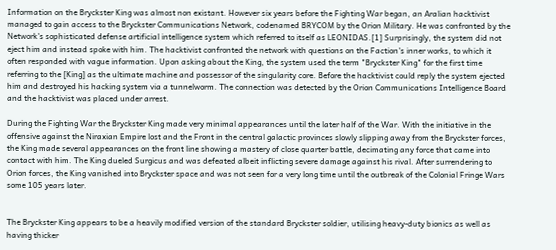Information on the Bryckster King was almost non existant. However six years before the Fighting War began, an Aralian hacktivist managed to gain access to the Bryckster Communications Network, codenamed BRYCOM by the Orion Military. He was confronted by the Network's sophisticated defense artificial intelligence system which referred to itself as LEONIDAS.[1] Surprisingly, the system did not eject him and instead spoke with him. The hacktivist confronted the network with questions on the Faction's inner works, to which it often responded with vague information. Upon asking about the King, the system used the term "Bryckster King" for the first time referring to the [King] as the ultimate machine and possessor of the singularity core. Before the hacktivist could reply the system ejected him and destroyed his hacking system via a tunnelworm. The connection was detected by the Orion Communications Intelligence Board and the hacktivist was placed under arrest.

During the Fighting War the Bryckster King made very minimal appearances until the later half of the War. With the initiative in the offensive against the Niraxian Empire lost and the Front in the central galactic provinces slowly slipping away from the Bryckster forces, the King made several appearances on the front line showing a mastery of close quarter battle, decimating any force that came into contact with him. The King dueled Surgicus and was defeated albeit inflicting severe damage against his rival. After surrendering to Orion forces, the King vanished into Bryckster space and was not seen for a very long time until the outbreak of the Colonial Fringe Wars some 105 years later.


The Bryckster King appears to be a heavily modified version of the standard Bryckster soldier, utilising heavy-duty bionics as well as having thicker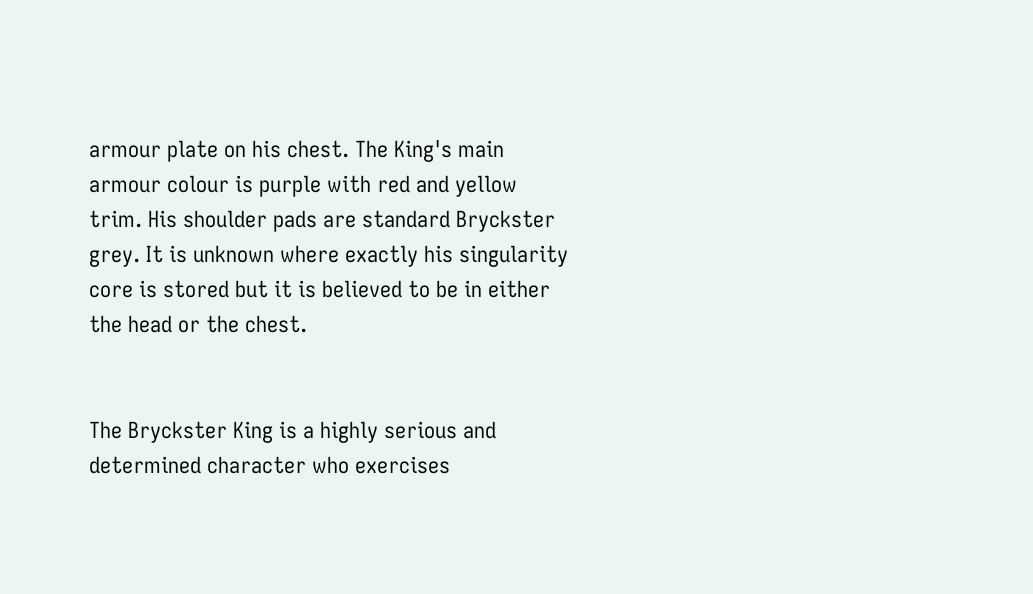armour plate on his chest. The King's main armour colour is purple with red and yellow trim. His shoulder pads are standard Bryckster grey. It is unknown where exactly his singularity core is stored but it is believed to be in either the head or the chest.


The Bryckster King is a highly serious and determined character who exercises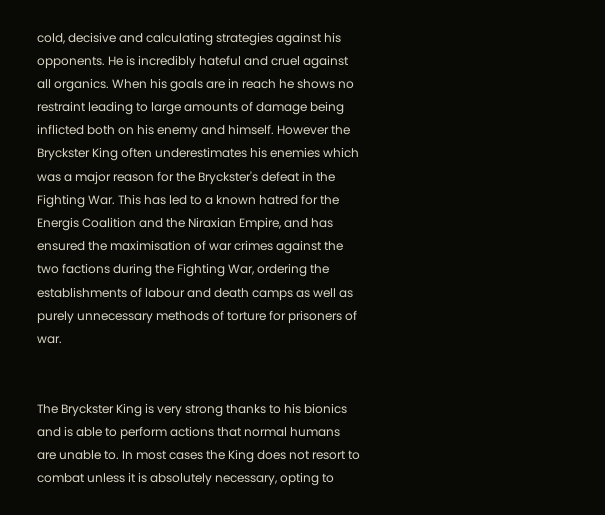cold, decisive and calculating strategies against his opponents. He is incredibly hateful and cruel against all organics. When his goals are in reach he shows no restraint leading to large amounts of damage being inflicted both on his enemy and himself. However the Bryckster King often underestimates his enemies which was a major reason for the Bryckster's defeat in the Fighting War. This has led to a known hatred for the Energis Coalition and the Niraxian Empire, and has ensured the maximisation of war crimes against the two factions during the Fighting War, ordering the establishments of labour and death camps as well as purely unnecessary methods of torture for prisoners of war.


The Bryckster King is very strong thanks to his bionics and is able to perform actions that normal humans are unable to. In most cases the King does not resort to combat unless it is absolutely necessary, opting to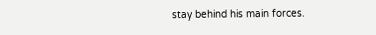stay behind his main forces.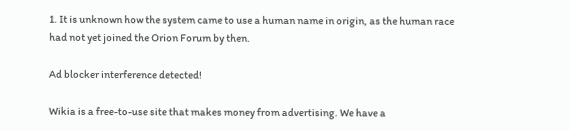1. It is unknown how the system came to use a human name in origin, as the human race had not yet joined the Orion Forum by then.

Ad blocker interference detected!

Wikia is a free-to-use site that makes money from advertising. We have a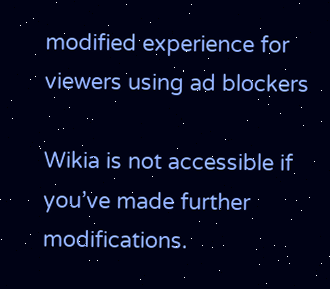modified experience for viewers using ad blockers

Wikia is not accessible if you’ve made further modifications.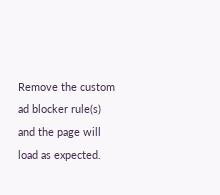Remove the custom ad blocker rule(s) and the page will load as expected.